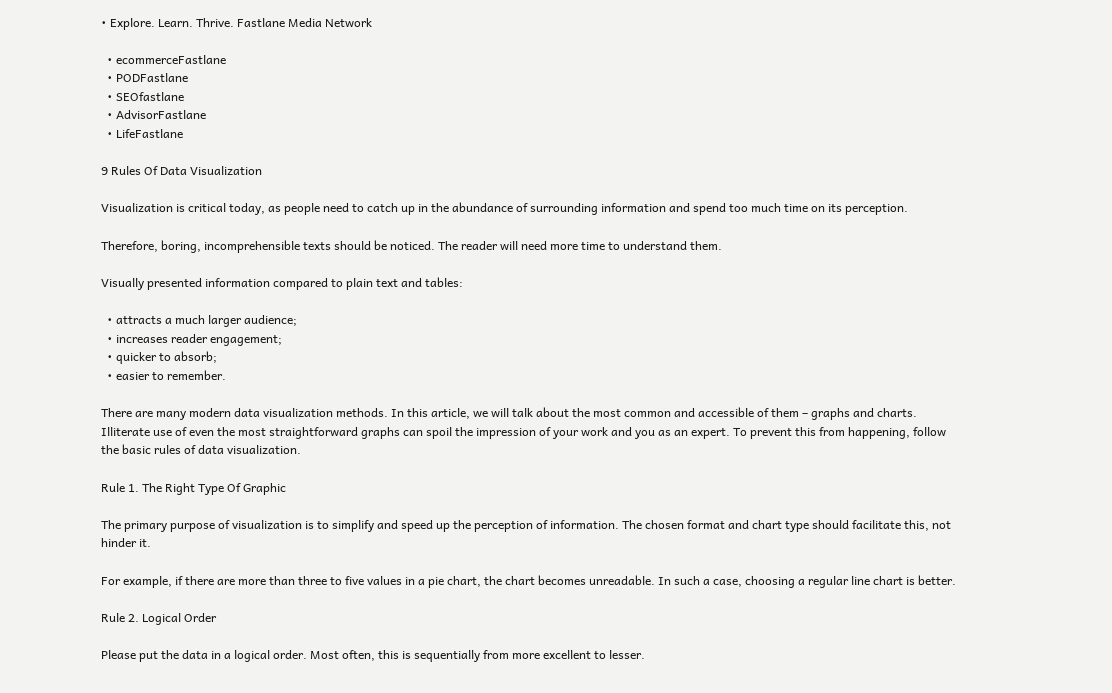• Explore. Learn. Thrive. Fastlane Media Network

  • ecommerceFastlane
  • PODFastlane
  • SEOfastlane
  • AdvisorFastlane
  • LifeFastlane

9 Rules Of Data Visualization

Visualization is critical today, as people need to catch up in the abundance of surrounding information and spend too much time on its perception.

Therefore, boring, incomprehensible texts should be noticed. The reader will need more time to understand them.

Visually presented information compared to plain text and tables:

  • attracts a much larger audience;
  • increases reader engagement;
  • quicker to absorb;
  • easier to remember.

There are many modern data visualization methods. In this article, we will talk about the most common and accessible of them – graphs and charts. Illiterate use of even the most straightforward graphs can spoil the impression of your work and you as an expert. To prevent this from happening, follow the basic rules of data visualization.

Rule 1. The Right Type Of Graphic

The primary purpose of visualization is to simplify and speed up the perception of information. The chosen format and chart type should facilitate this, not hinder it.

For example, if there are more than three to five values in a pie chart, the chart becomes unreadable. In such a case, choosing a regular line chart is better.

Rule 2. Logical Order

Please put the data in a logical order. Most often, this is sequentially from more excellent to lesser.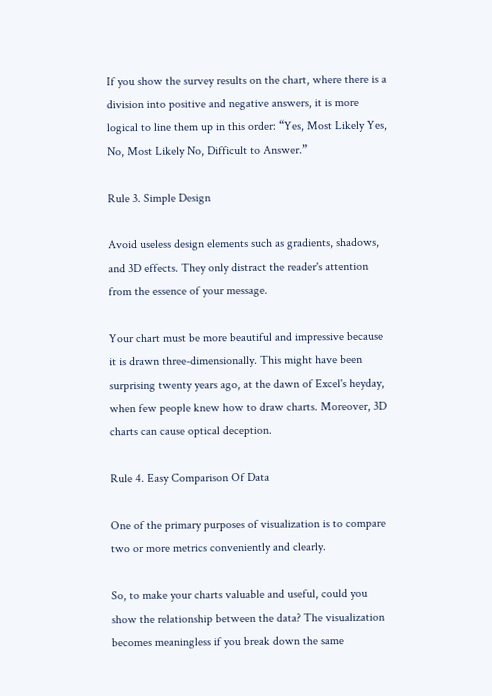If you show the survey results on the chart, where there is a division into positive and negative answers, it is more logical to line them up in this order: “Yes, Most Likely Yes, No, Most Likely No, Difficult to Answer.”

Rule 3. Simple Design

Avoid useless design elements such as gradients, shadows, and 3D effects. They only distract the reader's attention from the essence of your message.

Your chart must be more beautiful and impressive because it is drawn three-dimensionally. This might have been surprising twenty years ago, at the dawn of Excel's heyday, when few people knew how to draw charts. Moreover, 3D charts can cause optical deception.

Rule 4. Easy Comparison Of Data

One of the primary purposes of visualization is to compare two or more metrics conveniently and clearly.

So, to make your charts valuable and useful, could you show the relationship between the data? The visualization becomes meaningless if you break down the same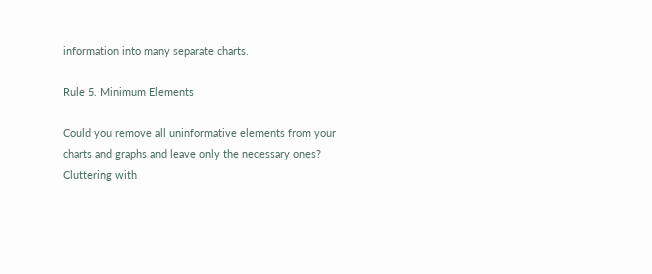information into many separate charts.

Rule 5. Minimum Elements

Could you remove all uninformative elements from your charts and graphs and leave only the necessary ones? Cluttering with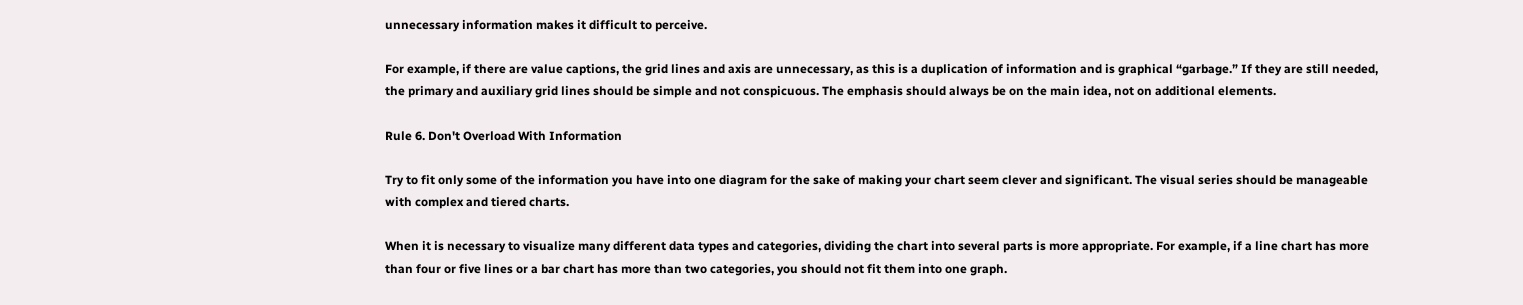unnecessary information makes it difficult to perceive.

For example, if there are value captions, the grid lines and axis are unnecessary, as this is a duplication of information and is graphical “garbage.” If they are still needed, the primary and auxiliary grid lines should be simple and not conspicuous. The emphasis should always be on the main idea, not on additional elements.

Rule 6. Don't Overload With Information

Try to fit only some of the information you have into one diagram for the sake of making your chart seem clever and significant. The visual series should be manageable with complex and tiered charts.

When it is necessary to visualize many different data types and categories, dividing the chart into several parts is more appropriate. For example, if a line chart has more than four or five lines or a bar chart has more than two categories, you should not fit them into one graph.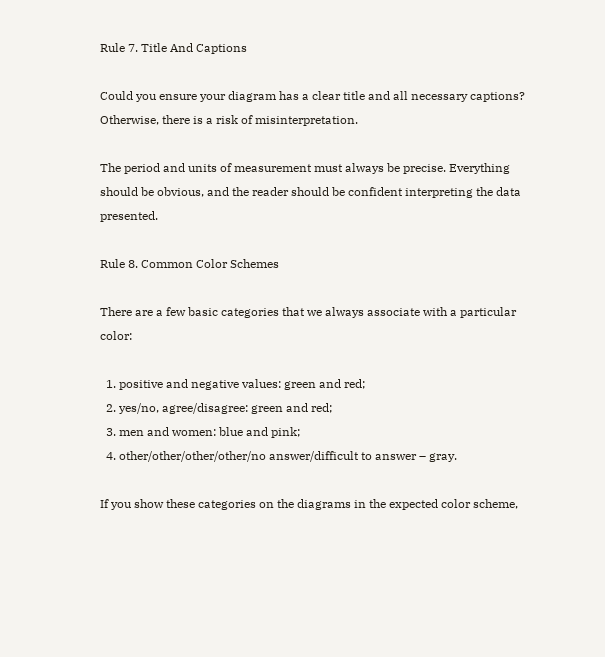Rule 7. Title And Captions

Could you ensure your diagram has a clear title and all necessary captions? Otherwise, there is a risk of misinterpretation.

The period and units of measurement must always be precise. Everything should be obvious, and the reader should be confident interpreting the data presented.

Rule 8. Common Color Schemes

There are a few basic categories that we always associate with a particular color:

  1. positive and negative values: green and red;
  2. yes/no, agree/disagree: green and red;
  3. men and women: blue and pink;
  4. other/other/other/other/no answer/difficult to answer – gray.

If you show these categories on the diagrams in the expected color scheme,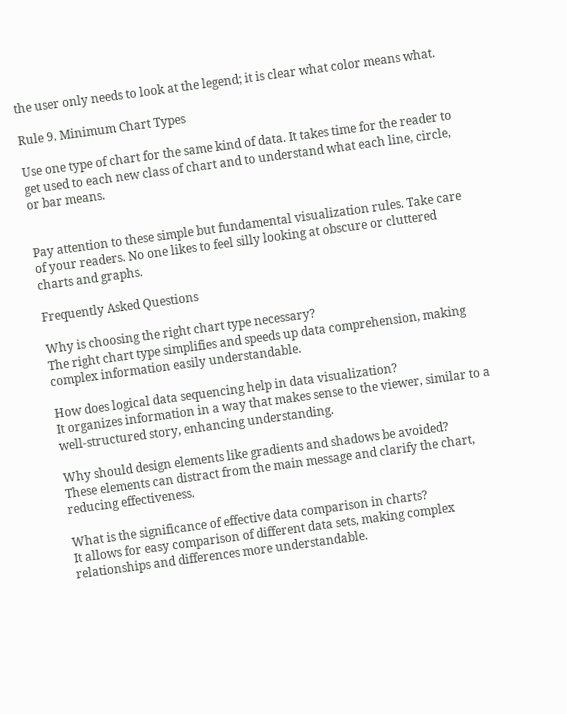the user only needs to look at the legend; it is clear what color means what.

Rule 9. Minimum Chart Types

Use one type of chart for the same kind of data. It takes time for the reader to get used to each new class of chart and to understand what each line, circle, or bar means.


Pay attention to these simple but fundamental visualization rules. Take care of your readers. No one likes to feel silly looking at obscure or cluttered charts and graphs.

Frequently Asked Questions

Why is choosing the right chart type necessary?
The right chart type simplifies and speeds up data comprehension, making complex information easily understandable.

How does logical data sequencing help in data visualization?
It organizes information in a way that makes sense to the viewer, similar to a well-structured story, enhancing understanding.

Why should design elements like gradients and shadows be avoided?
These elements can distract from the main message and clarify the chart, reducing effectiveness.

What is the significance of effective data comparison in charts?
It allows for easy comparison of different data sets, making complex relationships and differences more understandable.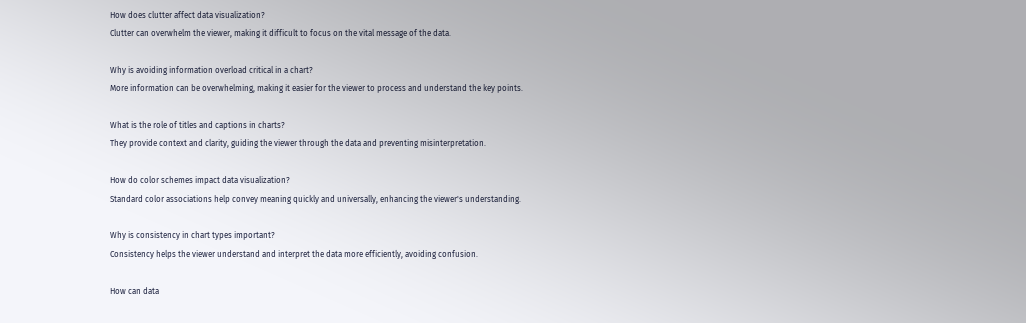How does clutter affect data visualization?
Clutter can overwhelm the viewer, making it difficult to focus on the vital message of the data.

Why is avoiding information overload critical in a chart?
More information can be overwhelming, making it easier for the viewer to process and understand the key points.

What is the role of titles and captions in charts?
They provide context and clarity, guiding the viewer through the data and preventing misinterpretation.

How do color schemes impact data visualization?
Standard color associations help convey meaning quickly and universally, enhancing the viewer's understanding.

Why is consistency in chart types important?
Consistency helps the viewer understand and interpret the data more efficiently, avoiding confusion.

How can data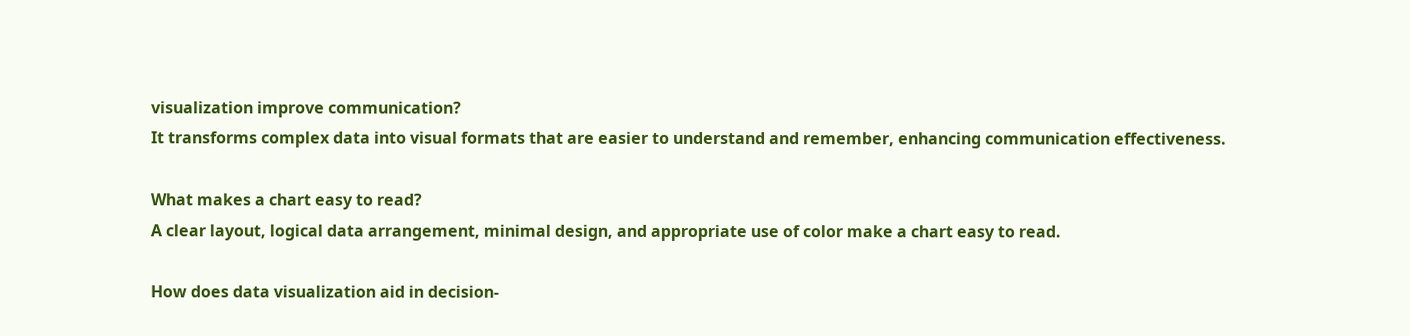visualization improve communication?
It transforms complex data into visual formats that are easier to understand and remember, enhancing communication effectiveness.

What makes a chart easy to read?
A clear layout, logical data arrangement, minimal design, and appropriate use of color make a chart easy to read.

How does data visualization aid in decision-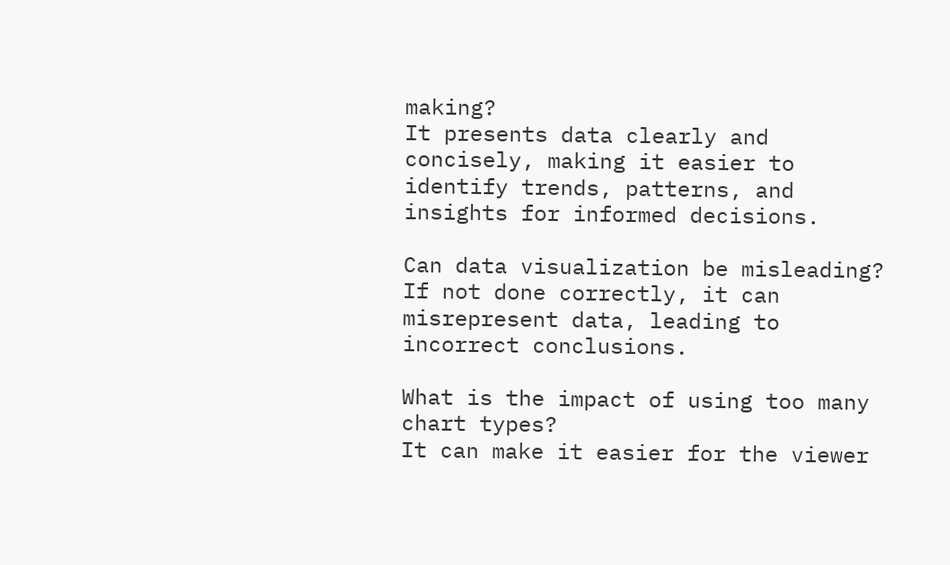making?
It presents data clearly and concisely, making it easier to identify trends, patterns, and insights for informed decisions.

Can data visualization be misleading?
If not done correctly, it can misrepresent data, leading to incorrect conclusions.

What is the impact of using too many chart types?
It can make it easier for the viewer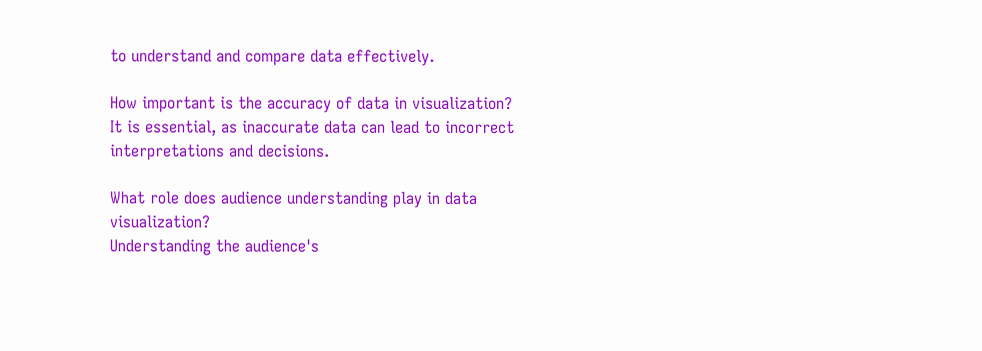to understand and compare data effectively.

How important is the accuracy of data in visualization?
It is essential, as inaccurate data can lead to incorrect interpretations and decisions.

What role does audience understanding play in data visualization?
Understanding the audience's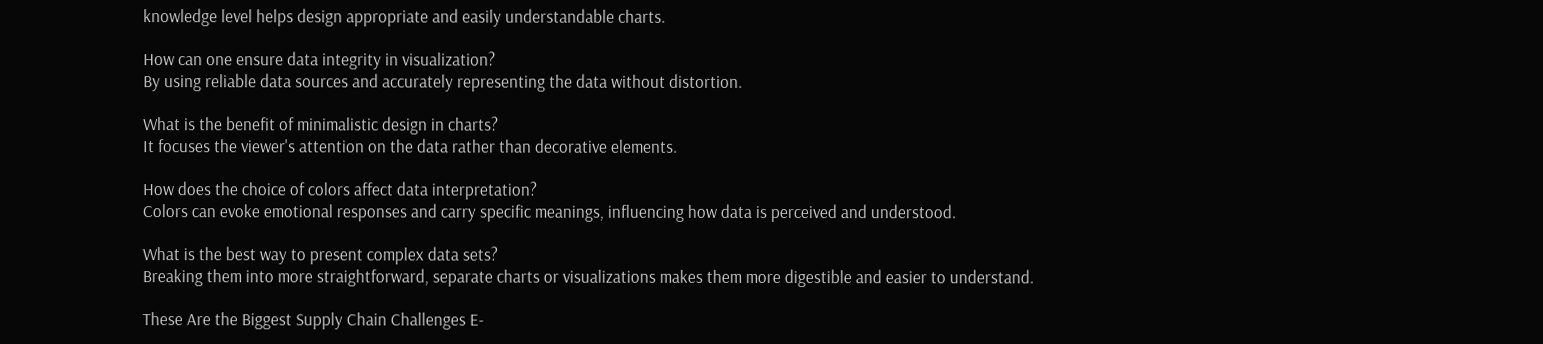knowledge level helps design appropriate and easily understandable charts.

How can one ensure data integrity in visualization?
By using reliable data sources and accurately representing the data without distortion.

What is the benefit of minimalistic design in charts?
It focuses the viewer's attention on the data rather than decorative elements.

How does the choice of colors affect data interpretation?
Colors can evoke emotional responses and carry specific meanings, influencing how data is perceived and understood.

What is the best way to present complex data sets?
Breaking them into more straightforward, separate charts or visualizations makes them more digestible and easier to understand.

These Are the Biggest Supply Chain Challenges E-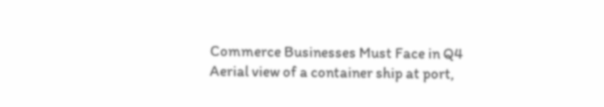Commerce Businesses Must Face in Q4
Aerial view of a container ship at port,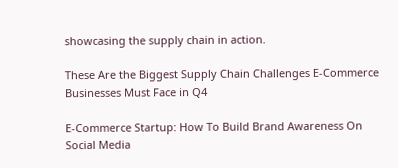showcasing the supply chain in action.

These Are the Biggest Supply Chain Challenges E-Commerce Businesses Must Face in Q4

E-Commerce Startup: How To Build Brand Awareness On Social Media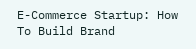E-Commerce Startup: How To Build Brand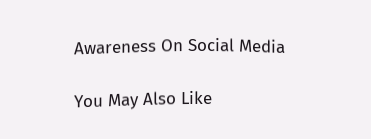Awareness On Social Media

You May Also Like